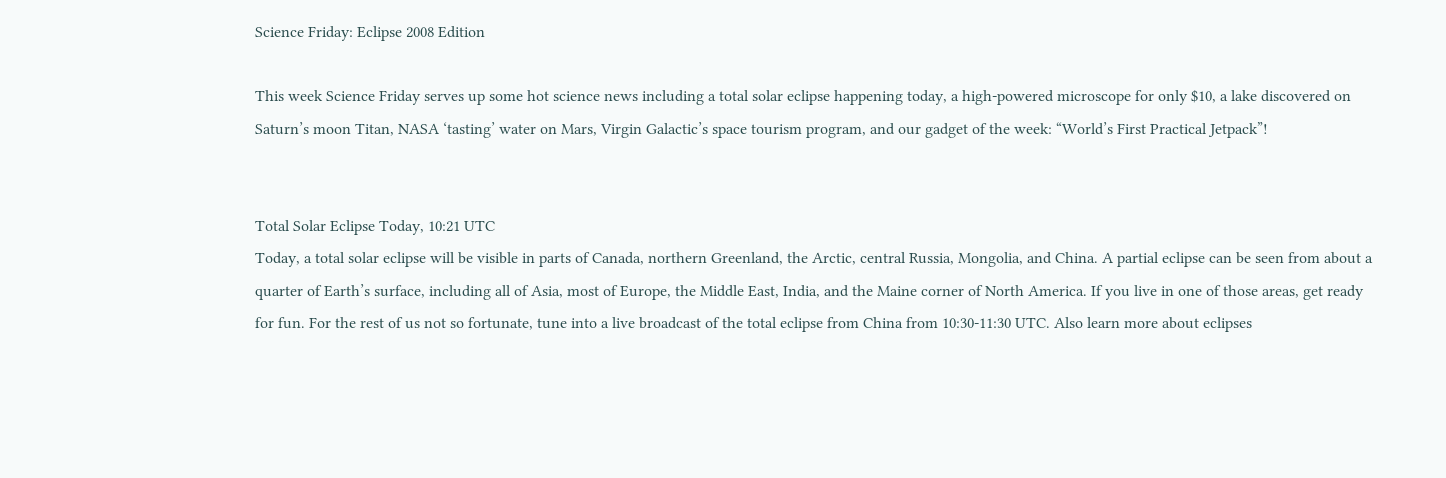Science Friday: Eclipse 2008 Edition

This week Science Friday serves up some hot science news including a total solar eclipse happening today, a high-powered microscope for only $10, a lake discovered on Saturn’s moon Titan, NASA ‘tasting’ water on Mars, Virgin Galactic’s space tourism program, and our gadget of the week: “World’s First Practical Jetpack”!


Total Solar Eclipse Today, 10:21 UTC
Today, a total solar eclipse will be visible in parts of Canada, northern Greenland, the Arctic, central Russia, Mongolia, and China. A partial eclipse can be seen from about a quarter of Earth’s surface, including all of Asia, most of Europe, the Middle East, India, and the Maine corner of North America. If you live in one of those areas, get ready for fun. For the rest of us not so fortunate, tune into a live broadcast of the total eclipse from China from 10:30-11:30 UTC. Also learn more about eclipses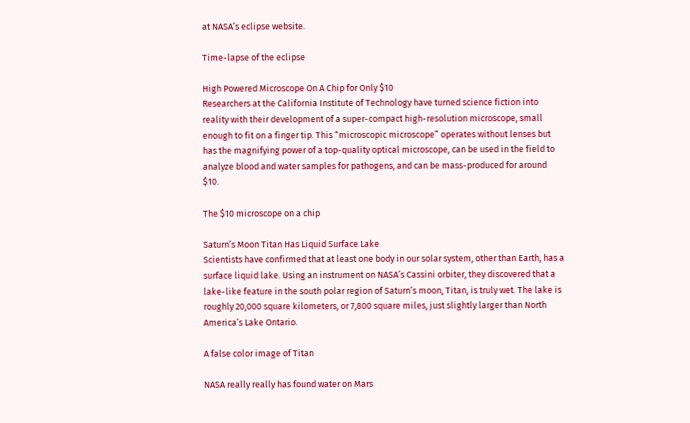at NASA’s eclipse website.

Time-lapse of the eclipse

High Powered Microscope On A Chip for Only $10
Researchers at the California Institute of Technology have turned science fiction into reality with their development of a super-compact high-resolution microscope, small enough to fit on a finger tip. This “microscopic microscope” operates without lenses but has the magnifying power of a top-quality optical microscope, can be used in the field to analyze blood and water samples for pathogens, and can be mass-produced for around $10.

The $10 microscope on a chip

Saturn’s Moon Titan Has Liquid Surface Lake
Scientists have confirmed that at least one body in our solar system, other than Earth, has a surface liquid lake. Using an instrument on NASA’s Cassini orbiter, they discovered that a lake-like feature in the south polar region of Saturn’s moon, Titan, is truly wet. The lake is roughly 20,000 square kilometers, or 7,800 square miles, just slightly larger than North America’s Lake Ontario.

A false color image of Titan

NASA really really has found water on Mars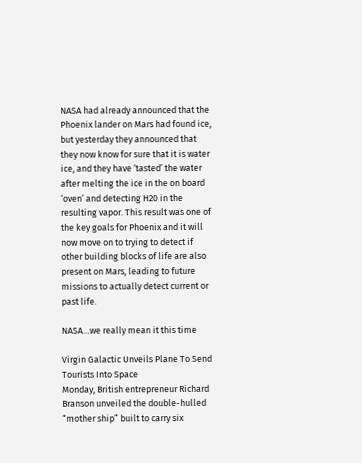NASA had already announced that the Phoenix lander on Mars had found ice, but yesterday they announced that they now know for sure that it is water ice, and they have ‘tasted’ the water after melting the ice in the on board ‘oven’ and detecting H20 in the resulting vapor. This result was one of the key goals for Phoenix and it will now move on to trying to detect if other building blocks of life are also present on Mars, leading to future missions to actually detect current or past life.

NASA…we really mean it this time

Virgin Galactic Unveils Plane To Send Tourists Into Space
Monday, British entrepreneur Richard Branson unveiled the double-hulled “mother ship” built to carry six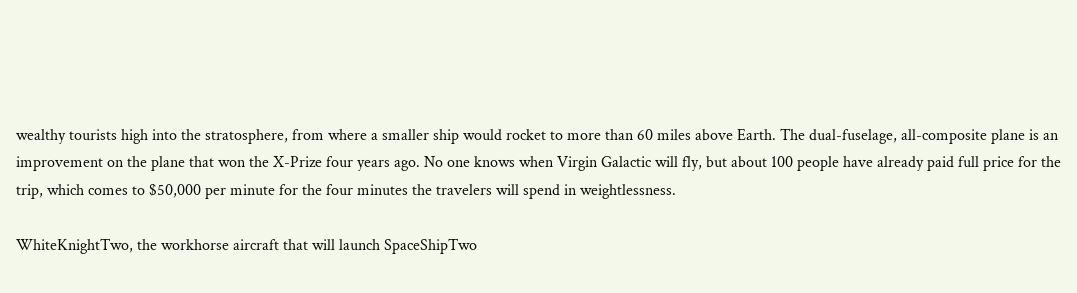wealthy tourists high into the stratosphere, from where a smaller ship would rocket to more than 60 miles above Earth. The dual-fuselage, all-composite plane is an improvement on the plane that won the X-Prize four years ago. No one knows when Virgin Galactic will fly, but about 100 people have already paid full price for the trip, which comes to $50,000 per minute for the four minutes the travelers will spend in weightlessness.

WhiteKnightTwo, the workhorse aircraft that will launch SpaceShipTwo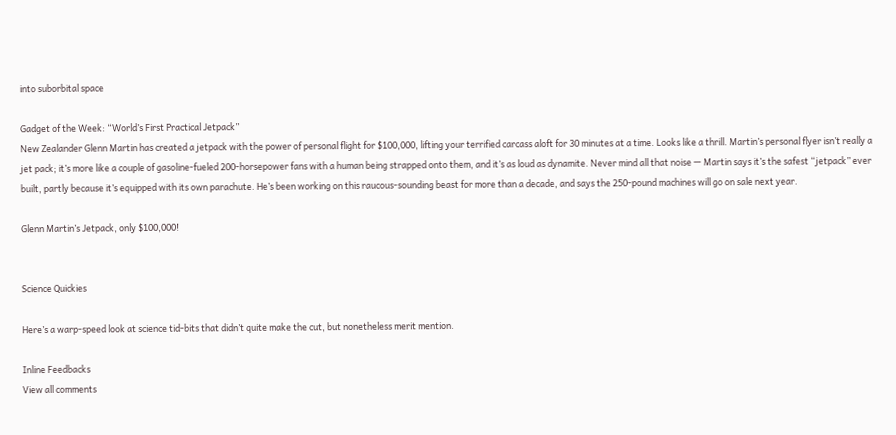into suborbital space

Gadget of the Week: “World’s First Practical Jetpack”
New Zealander Glenn Martin has created a jetpack with the power of personal flight for $100,000, lifting your terrified carcass aloft for 30 minutes at a time. Looks like a thrill. Martin’s personal flyer isn’t really a jet pack; it’s more like a couple of gasoline-fueled 200-horsepower fans with a human being strapped onto them, and it’s as loud as dynamite. Never mind all that noise — Martin says it’s the safest “jetpack” ever built, partly because it’s equipped with its own parachute. He’s been working on this raucous-sounding beast for more than a decade, and says the 250-pound machines will go on sale next year.

Glenn Martin’s Jetpack, only $100,000!


Science Quickies

Here’s a warp-speed look at science tid-bits that didn’t quite make the cut, but nonetheless merit mention.

Inline Feedbacks
View all comments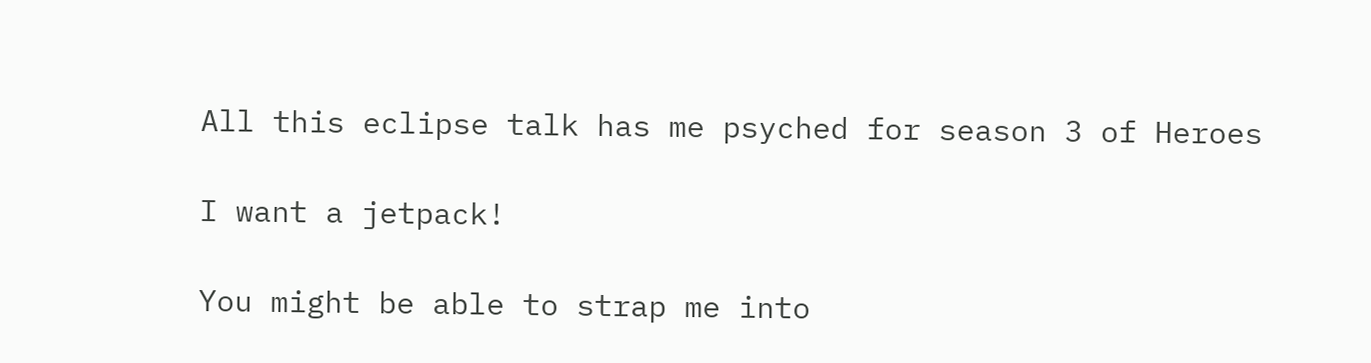All this eclipse talk has me psyched for season 3 of Heroes

I want a jetpack!

You might be able to strap me into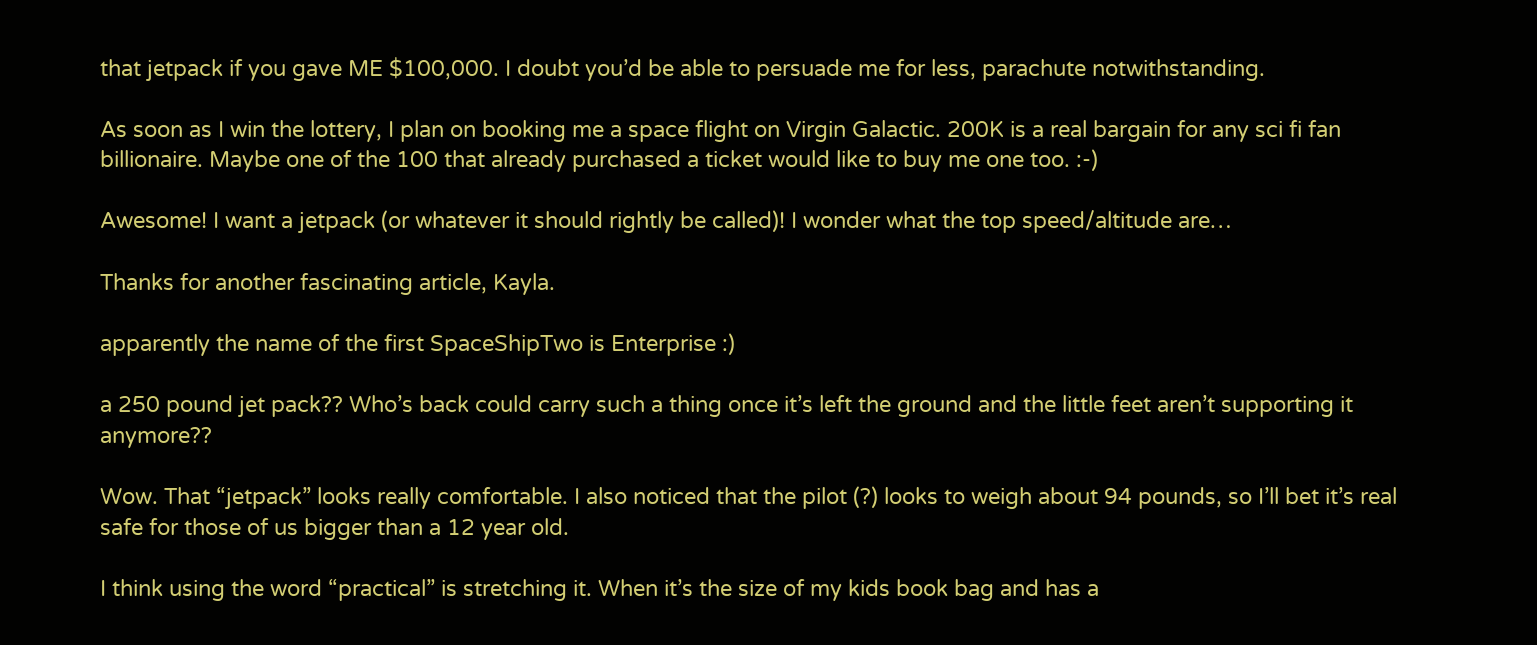that jetpack if you gave ME $100,000. I doubt you’d be able to persuade me for less, parachute notwithstanding.

As soon as I win the lottery, I plan on booking me a space flight on Virgin Galactic. 200K is a real bargain for any sci fi fan billionaire. Maybe one of the 100 that already purchased a ticket would like to buy me one too. :-)

Awesome! I want a jetpack (or whatever it should rightly be called)! I wonder what the top speed/altitude are…

Thanks for another fascinating article, Kayla.

apparently the name of the first SpaceShipTwo is Enterprise :)

a 250 pound jet pack?? Who’s back could carry such a thing once it’s left the ground and the little feet aren’t supporting it anymore??

Wow. That “jetpack” looks really comfortable. I also noticed that the pilot (?) looks to weigh about 94 pounds, so I’ll bet it’s real safe for those of us bigger than a 12 year old.

I think using the word “practical” is stretching it. When it’s the size of my kids book bag and has a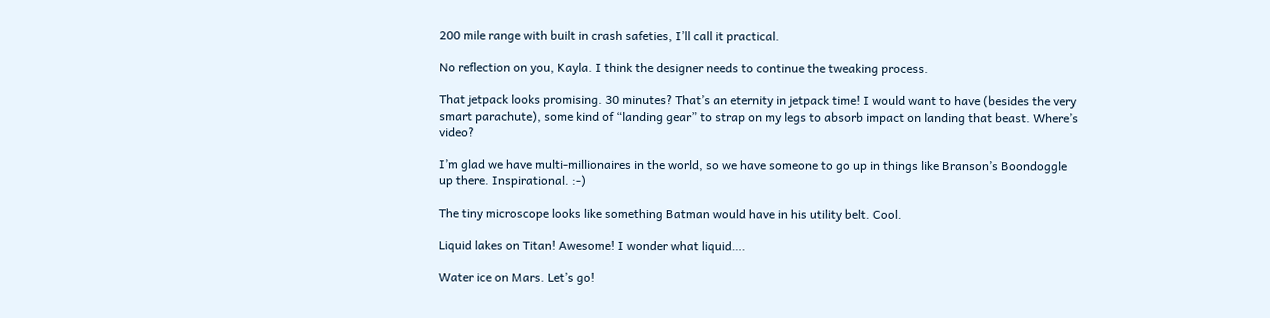200 mile range with built in crash safeties, I’ll call it practical.

No reflection on you, Kayla. I think the designer needs to continue the tweaking process.

That jetpack looks promising. 30 minutes? That’s an eternity in jetpack time! I would want to have (besides the very smart parachute), some kind of “landing gear” to strap on my legs to absorb impact on landing that beast. Where’s video?

I’m glad we have multi-millionaires in the world, so we have someone to go up in things like Branson’s Boondoggle up there. Inspirational. :-)

The tiny microscope looks like something Batman would have in his utility belt. Cool.

Liquid lakes on Titan! Awesome! I wonder what liquid….

Water ice on Mars. Let’s go!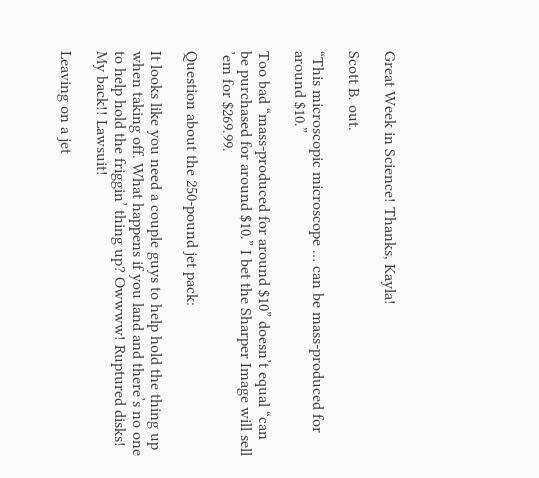Great Week in Science! Thanks, Kayla!

Scott B. out.

“This microscopic microscope … can be mass-produced for around $10.”

Too bad “mass-produced for around $10” doesn’t equal “can be purchased for around $10.” I bet the Sharper Image will sell ’em for $269.99.

Question about the 250-pound jet pack:

It looks like you need a couple guys to help hold the thing up when taking off. What happens if you land and there’s no one to help hold the friggin’ thing up? Owwww! Ruptured disks! My back!! Lawsuit!

Leaving on a jet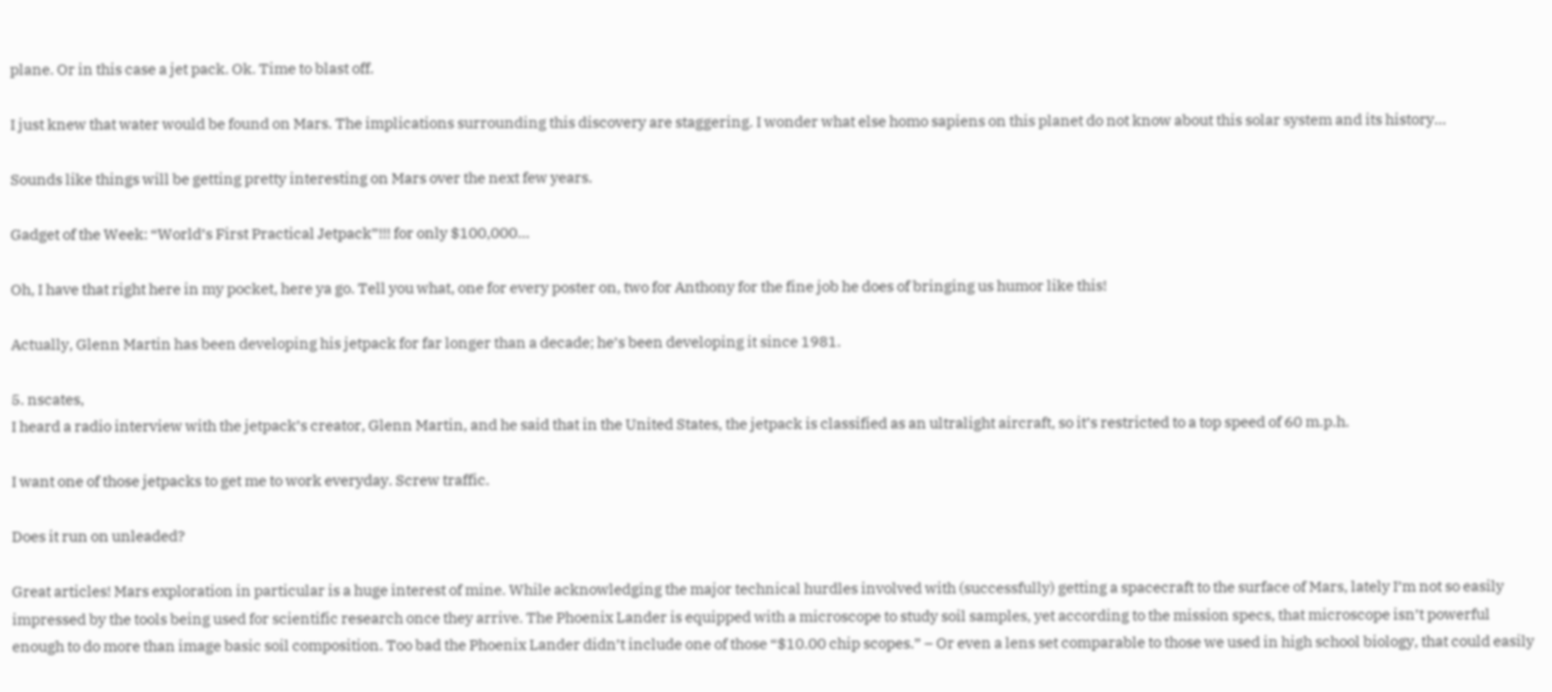plane. Or in this case a jet pack. Ok. Time to blast off.

I just knew that water would be found on Mars. The implications surrounding this discovery are staggering. I wonder what else homo sapiens on this planet do not know about this solar system and its history…

Sounds like things will be getting pretty interesting on Mars over the next few years.

Gadget of the Week: “World’s First Practical Jetpack”!!! for only $100,000…

Oh, I have that right here in my pocket, here ya go. Tell you what, one for every poster on, two for Anthony for the fine job he does of bringing us humor like this!

Actually, Glenn Martin has been developing his jetpack for far longer than a decade; he’s been developing it since 1981.

5. nscates,
I heard a radio interview with the jetpack’s creator, Glenn Martin, and he said that in the United States, the jetpack is classified as an ultralight aircraft, so it’s restricted to a top speed of 60 m.p.h.

I want one of those jetpacks to get me to work everyday. Screw traffic.

Does it run on unleaded?

Great articles! Mars exploration in particular is a huge interest of mine. While acknowledging the major technical hurdles involved with (successfully) getting a spacecraft to the surface of Mars, lately I’m not so easily impressed by the tools being used for scientific research once they arrive. The Phoenix Lander is equipped with a microscope to study soil samples, yet according to the mission specs, that microscope isn’t powerful enough to do more than image basic soil composition. Too bad the Phoenix Lander didn’t include one of those “$10.00 chip scopes.” – Or even a lens set comparable to those we used in high school biology, that could easily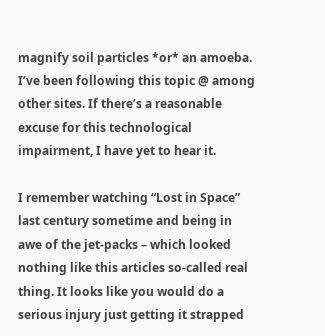magnify soil particles *or* an amoeba. I’ve been following this topic @ among other sites. If there’s a reasonable excuse for this technological impairment, I have yet to hear it.

I remember watching “Lost in Space” last century sometime and being in awe of the jet-packs – which looked nothing like this articles so-called real thing. It looks like you would do a serious injury just getting it strapped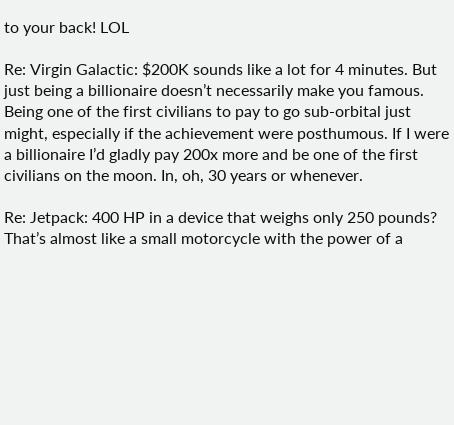to your back! LOL

Re: Virgin Galactic: $200K sounds like a lot for 4 minutes. But just being a billionaire doesn’t necessarily make you famous. Being one of the first civilians to pay to go sub-orbital just might, especially if the achievement were posthumous. If I were a billionaire I’d gladly pay 200x more and be one of the first civilians on the moon. In, oh, 30 years or whenever.

Re: Jetpack: 400 HP in a device that weighs only 250 pounds? That’s almost like a small motorcycle with the power of a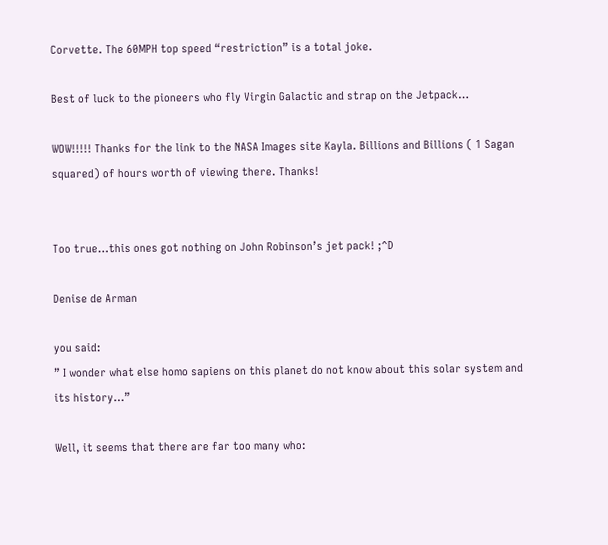Corvette. The 60MPH top speed “restriction” is a total joke.

Best of luck to the pioneers who fly Virgin Galactic and strap on the Jetpack…

WOW!!!!! Thanks for the link to the NASA Images site Kayla. Billions and Billions ( 1 Sagan squared) of hours worth of viewing there. Thanks!


Too true…this ones got nothing on John Robinson’s jet pack! ;^D

Denise de Arman

you said:
” I wonder what else homo sapiens on this planet do not know about this solar system and its history…”

Well, it seems that there are far too many who: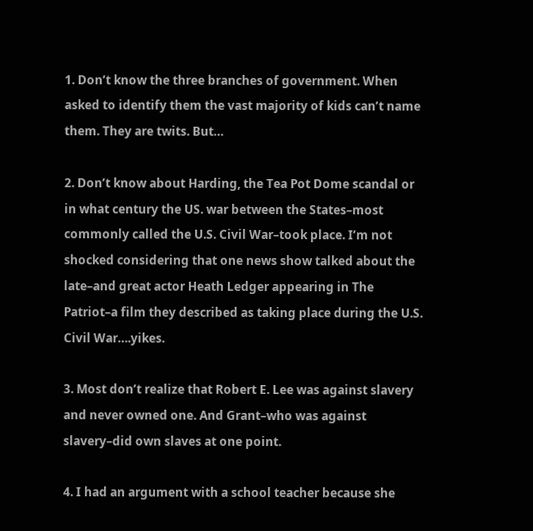1. Don’t know the three branches of government. When asked to identify them the vast majority of kids can’t name them. They are twits. But…

2. Don’t know about Harding, the Tea Pot Dome scandal or in what century the US. war between the States–most commonly called the U.S. Civil War–took place. I’m not shocked considering that one news show talked about the late–and great actor Heath Ledger appearing in The Patriot–a film they described as taking place during the U.S. Civil War….yikes.

3. Most don’t realize that Robert E. Lee was against slavery and never owned one. And Grant–who was against slavery–did own slaves at one point.

4. I had an argument with a school teacher because she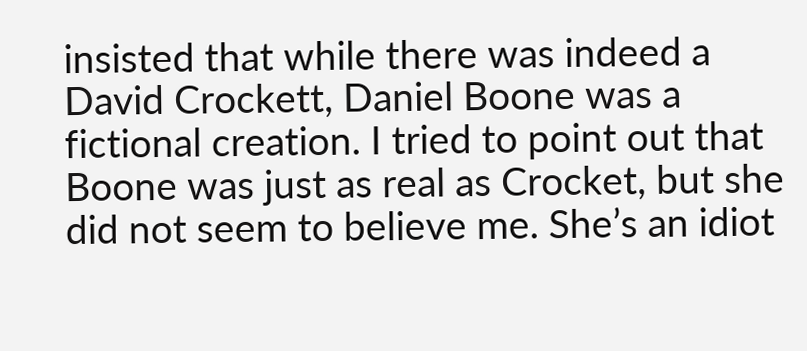insisted that while there was indeed a David Crockett, Daniel Boone was a fictional creation. I tried to point out that Boone was just as real as Crocket, but she did not seem to believe me. She’s an idiot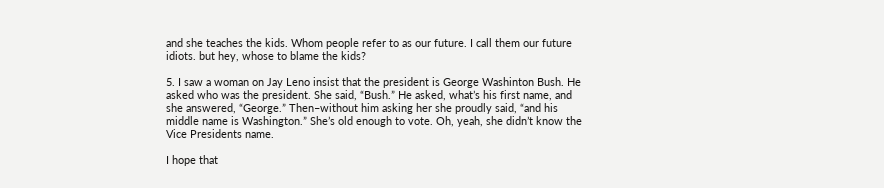and she teaches the kids. Whom people refer to as our future. I call them our future idiots. but hey, whose to blame the kids?

5. I saw a woman on Jay Leno insist that the president is George Washinton Bush. He asked who was the president. She said, “Bush.” He asked, what’s his first name, and she answered, “George.” Then–without him asking her she proudly said, “and his middle name is Washington.” She’s old enough to vote. Oh, yeah, she didn’t know the Vice Presidents name.

I hope that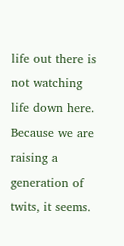life out there is not watching life down here. Because we are raising a generation of twits, it seems.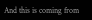And this is coming from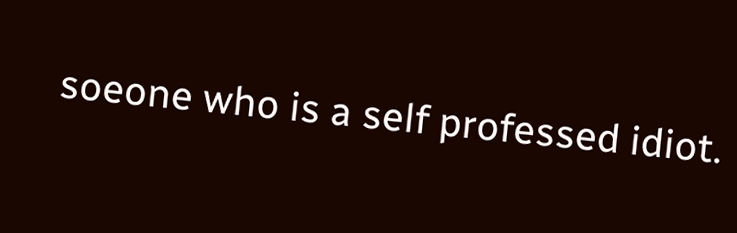soeone who is a self professed idiot.